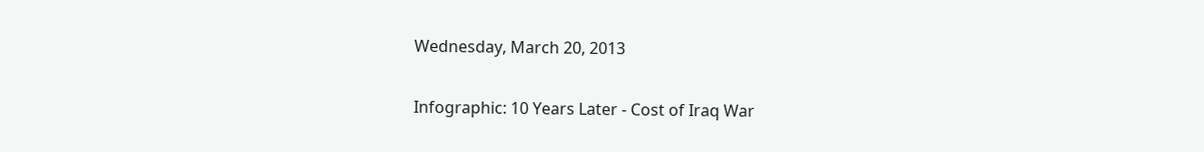Wednesday, March 20, 2013

Infographic: 10 Years Later - Cost of Iraq War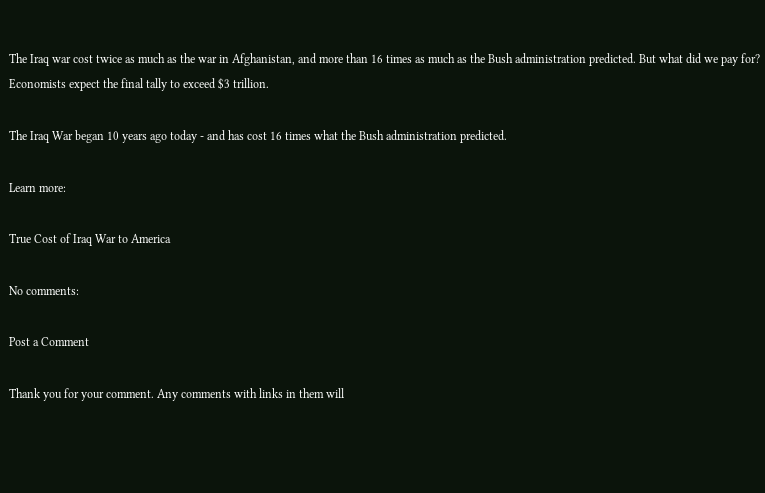The Iraq war cost twice as much as the war in Afghanistan, and more than 16 times as much as the Bush administration predicted. But what did we pay for?
Economists expect the final tally to exceed $3 trillion.

The Iraq War began 10 years ago today - and has cost 16 times what the Bush administration predicted.

Learn more:

True Cost of Iraq War to America

No comments:

Post a Comment

Thank you for your comment. Any comments with links in them will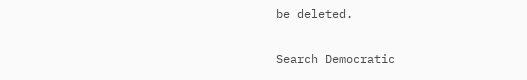be deleted.

Search Democratic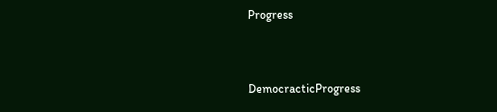Progress


DemocracticProgress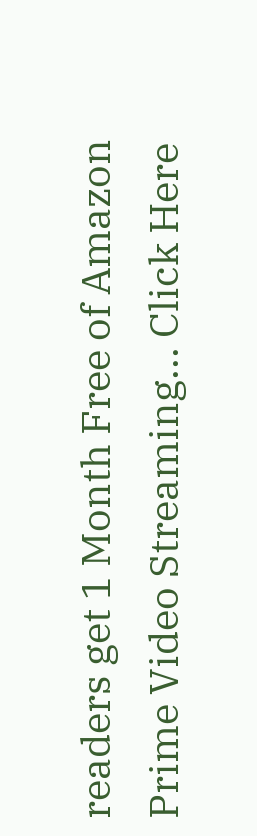readers get 1 Month Free of Amazon Prime Video Streaming... Click Here